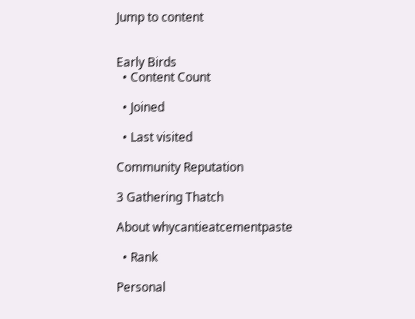Jump to content


Early Birds
  • Content Count

  • Joined

  • Last visited

Community Reputation

3 Gathering Thatch

About whycantieatcementpaste

  • Rank

Personal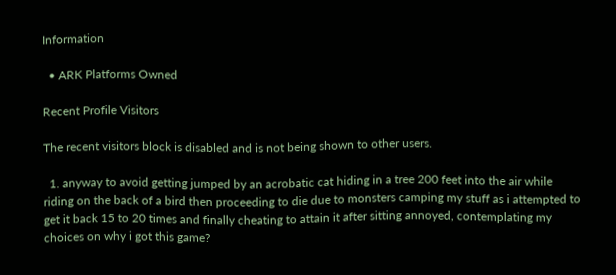Information

  • ARK Platforms Owned

Recent Profile Visitors

The recent visitors block is disabled and is not being shown to other users.

  1. anyway to avoid getting jumped by an acrobatic cat hiding in a tree 200 feet into the air while riding on the back of a bird then proceeding to die due to monsters camping my stuff as i attempted to get it back 15 to 20 times and finally cheating to attain it after sitting annoyed, contemplating my choices on why i got this game?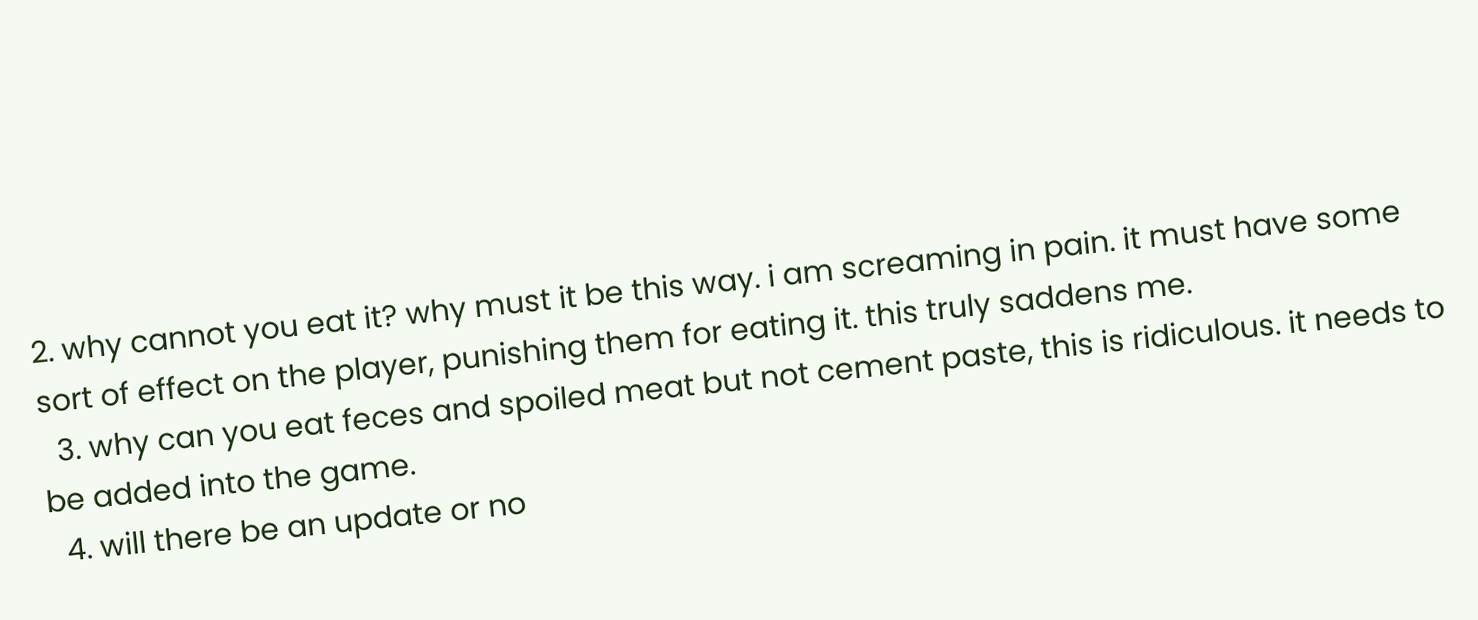2. why cannot you eat it? why must it be this way. i am screaming in pain. it must have some sort of effect on the player, punishing them for eating it. this truly saddens me.
  3. why can you eat feces and spoiled meat but not cement paste, this is ridiculous. it needs to be added into the game.
  4. will there be an update or no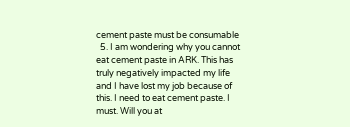cement paste must be consumable
  5. I am wondering why you cannot eat cement paste in ARK. This has truly negatively impacted my life and I have lost my job because of this. I need to eat cement paste. I must. Will you at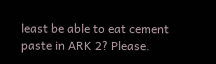least be able to eat cement paste in ARK 2? Please.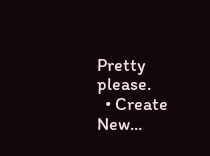Pretty please.
  • Create New...